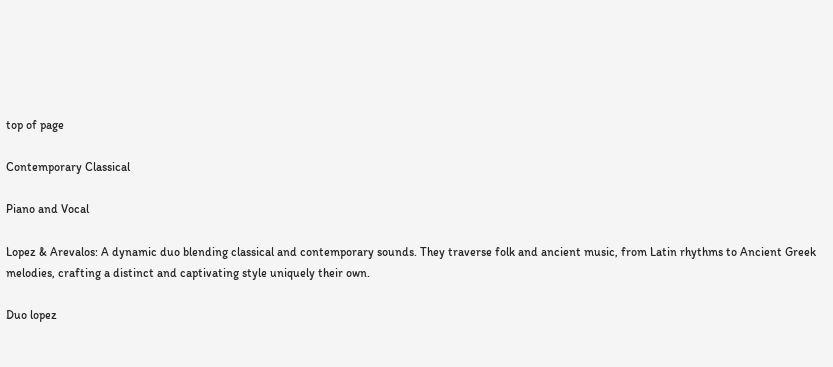top of page

Contemporary Classical

Piano and Vocal

Lopez & Arevalos: A dynamic duo blending classical and contemporary sounds. They traverse folk and ancient music, from Latin rhythms to Ancient Greek melodies, crafting a distinct and captivating style uniquely their own.

Duo lopez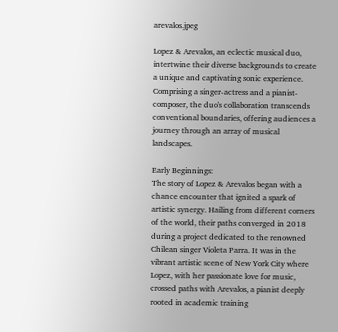arevalos.jpeg

Lopez & Arevalos, an eclectic musical duo, intertwine their diverse backgrounds to create a unique and captivating sonic experience. Comprising a singer-actress and a pianist-composer, the duo's collaboration transcends conventional boundaries, offering audiences a journey through an array of musical landscapes.

Early Beginnings:
The story of Lopez & Arevalos began with a chance encounter that ignited a spark of artistic synergy. Hailing from different corners of the world, their paths converged in 2018 during a project dedicated to the renowned Chilean singer Violeta Parra. It was in the vibrant artistic scene of New York City where Lopez, with her passionate love for music, crossed paths with Arevalos, a pianist deeply rooted in academic training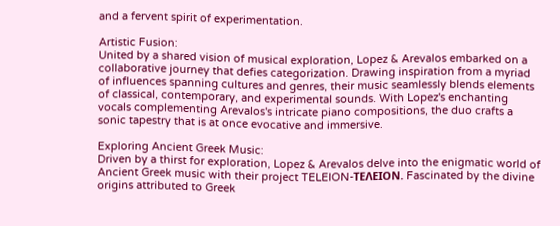and a fervent spirit of experimentation.

Artistic Fusion:
United by a shared vision of musical exploration, Lopez & Arevalos embarked on a collaborative journey that defies categorization. Drawing inspiration from a myriad of influences spanning cultures and genres, their music seamlessly blends elements of classical, contemporary, and experimental sounds. With Lopez's enchanting vocals complementing Arevalos's intricate piano compositions, the duo crafts a sonic tapestry that is at once evocative and immersive.

Exploring Ancient Greek Music:
Driven by a thirst for exploration, Lopez & Arevalos delve into the enigmatic world of Ancient Greek music with their project TELEION-ΤΕΛΕΙΟΝ. Fascinated by the divine origins attributed to Greek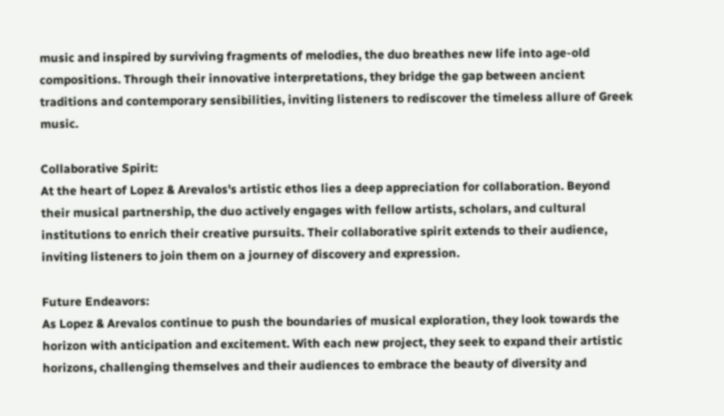music and inspired by surviving fragments of melodies, the duo breathes new life into age-old compositions. Through their innovative interpretations, they bridge the gap between ancient traditions and contemporary sensibilities, inviting listeners to rediscover the timeless allure of Greek music.

Collaborative Spirit:
At the heart of Lopez & Arevalos's artistic ethos lies a deep appreciation for collaboration. Beyond their musical partnership, the duo actively engages with fellow artists, scholars, and cultural institutions to enrich their creative pursuits. Their collaborative spirit extends to their audience, inviting listeners to join them on a journey of discovery and expression.

Future Endeavors:
As Lopez & Arevalos continue to push the boundaries of musical exploration, they look towards the horizon with anticipation and excitement. With each new project, they seek to expand their artistic horizons, challenging themselves and their audiences to embrace the beauty of diversity and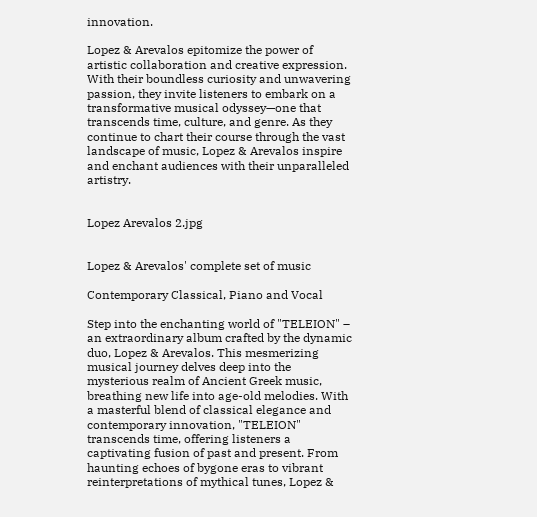innovation.

Lopez & Arevalos epitomize the power of artistic collaboration and creative expression. With their boundless curiosity and unwavering passion, they invite listeners to embark on a transformative musical odyssey—one that transcends time, culture, and genre. As they continue to chart their course through the vast landscape of music, Lopez & Arevalos inspire and enchant audiences with their unparalleled artistry.


Lopez Arevalos 2.jpg


Lopez & Arevalos' complete set of music

Contemporary Classical, Piano and Vocal

Step into the enchanting world of "TELEION" – an extraordinary album crafted by the dynamic duo, Lopez & Arevalos. This mesmerizing musical journey delves deep into the mysterious realm of Ancient Greek music, breathing new life into age-old melodies. With a masterful blend of classical elegance and contemporary innovation, "TELEION" transcends time, offering listeners a captivating fusion of past and present. From haunting echoes of bygone eras to vibrant reinterpretations of mythical tunes, Lopez &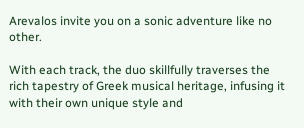Arevalos invite you on a sonic adventure like no other.

With each track, the duo skillfully traverses the rich tapestry of Greek musical heritage, infusing it with their own unique style and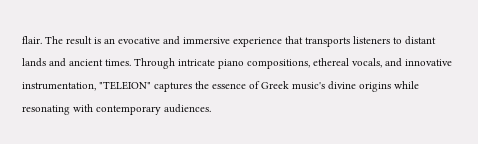flair. The result is an evocative and immersive experience that transports listeners to distant lands and ancient times. Through intricate piano compositions, ethereal vocals, and innovative instrumentation, "TELEION" captures the essence of Greek music's divine origins while resonating with contemporary audiences.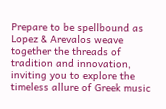Prepare to be spellbound as Lopez & Arevalos weave together the threads of tradition and innovation, inviting you to explore the timeless allure of Greek music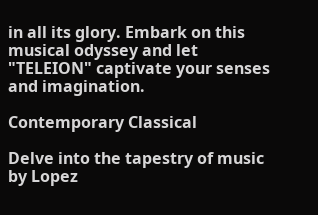in all its glory. Embark on this musical odyssey and let "TELEION" captivate your senses and imagination.

Contemporary Classical

Delve into the tapestry of music by Lopez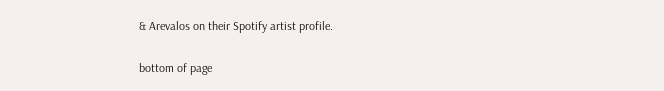& Arevalos on their Spotify artist profile.

bottom of page